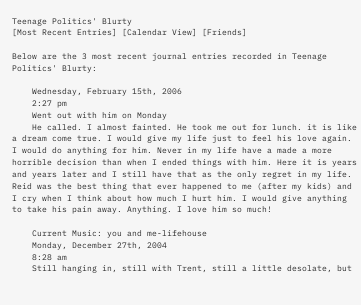Teenage Politics' Blurty
[Most Recent Entries] [Calendar View] [Friends]

Below are the 3 most recent journal entries recorded in Teenage Politics' Blurty:

    Wednesday, February 15th, 2006
    2:27 pm
    Went out with him on Monday
    He called. I almost fainted. He took me out for lunch. it is like a dream come true. I would give my life just to feel his love again. I would do anything for him. Never in my life have a made a more horrible decision than when I ended things with him. Here it is years and years later and I still have that as the only regret in my life. Reid was the best thing that ever happened to me (after my kids) and I cry when I think about how much I hurt him. I would give anything to take his pain away. Anything. I love him so much!

    Current Music: you and me-lifehouse
    Monday, December 27th, 2004
    8:28 am
    Still hanging in, still with Trent, still a little desolate, but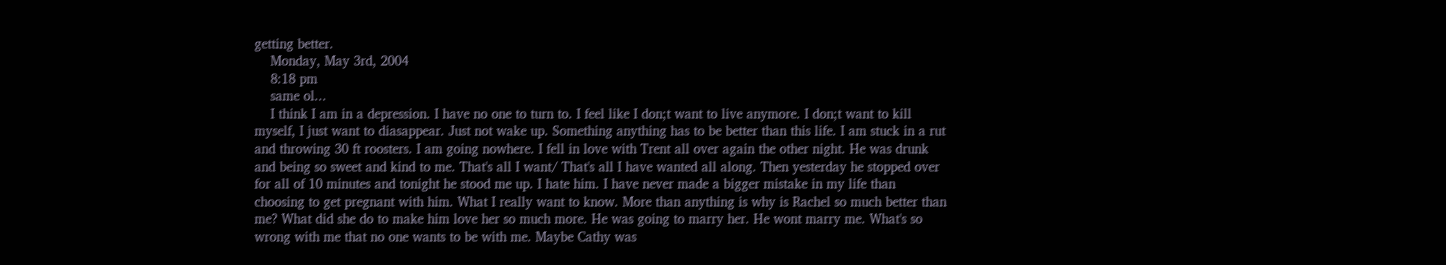getting better.
    Monday, May 3rd, 2004
    8:18 pm
    same ol...
    I think I am in a depression. I have no one to turn to. I feel like I don;t want to live anymore. I don;t want to kill myself, I just want to diasappear. Just not wake up. Something anything has to be better than this life. I am stuck in a rut and throwing 30 ft roosters. I am going nowhere. I fell in love with Trent all over again the other night. He was drunk and being so sweet and kind to me. That's all I want/ That's all I have wanted all along. Then yesterday he stopped over for all of 10 minutes and tonight he stood me up. I hate him. I have never made a bigger mistake in my life than choosing to get pregnant with him. What I really want to know. More than anything is why is Rachel so much better than me? What did she do to make him love her so much more. He was going to marry her. He wont marry me. What's so wrong with me that no one wants to be with me. Maybe Cathy was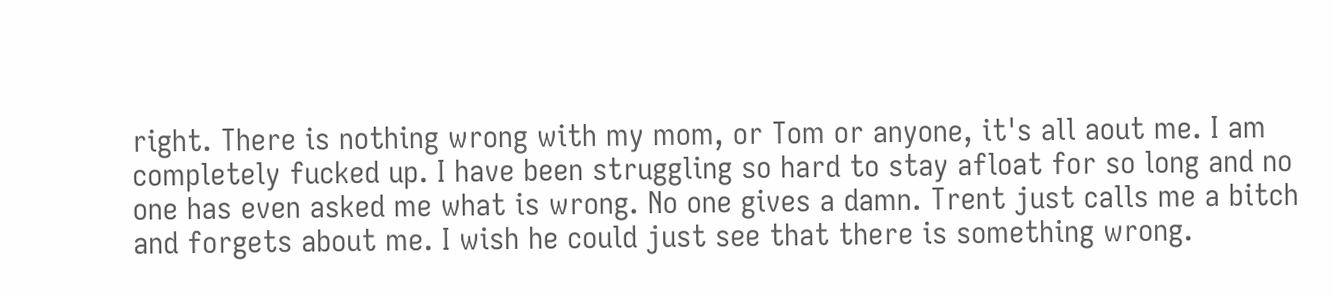right. There is nothing wrong with my mom, or Tom or anyone, it's all aout me. I am completely fucked up. I have been struggling so hard to stay afloat for so long and no one has even asked me what is wrong. No one gives a damn. Trent just calls me a bitch and forgets about me. I wish he could just see that there is something wrong.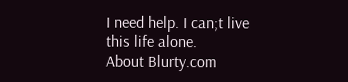I need help. I can;t live this life alone.
About Blurty.com